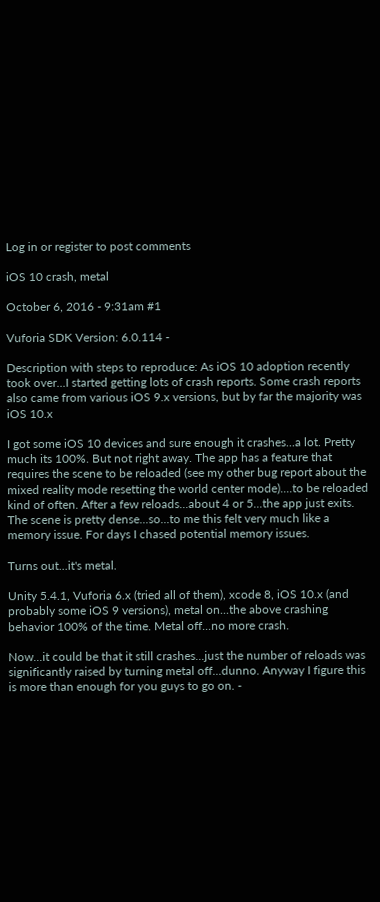Log in or register to post comments

iOS 10 crash, metal

October 6, 2016 - 9:31am #1

Vuforia SDK Version: 6.0.114 -

Description with steps to reproduce: As iOS 10 adoption recently took over...I started getting lots of crash reports. Some crash reports also came from various iOS 9.x versions, but by far the majority was iOS 10.x

I got some iOS 10 devices and sure enough it crashes...a lot. Pretty much its 100%. But not right away. The app has a feature that requires the scene to be reloaded (see my other bug report about the mixed reality mode resetting the world center mode)....to be reloaded kind of often. After a few reloads...about 4 or 5...the app just exits. The scene is pretty dense...so...to me this felt very much like a memory issue. For days I chased potential memory issues.

Turns out...it's metal.

Unity 5.4.1, Vuforia 6.x (tried all of them), xcode 8, iOS 10.x (and probably some iOS 9 versions), metal on...the above crashing behavior 100% of the time. Metal off...no more crash.

Now...it could be that it still crashes...just the number of reloads was significantly raised by turning metal off...dunno. Anyway I figure this is more than enough for you guys to go on. -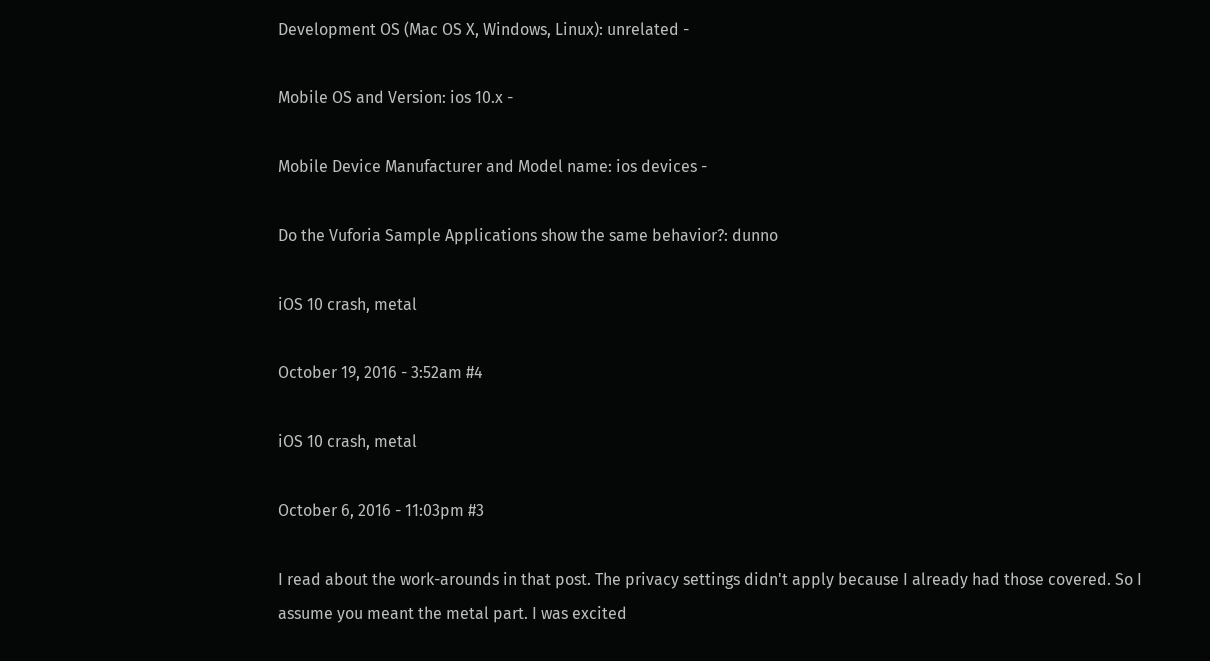Development OS (Mac OS X, Windows, Linux): unrelated -

Mobile OS and Version: ios 10.x -

Mobile Device Manufacturer and Model name: ios devices -

Do the Vuforia Sample Applications show the same behavior?: dunno

iOS 10 crash, metal

October 19, 2016 - 3:52am #4

iOS 10 crash, metal

October 6, 2016 - 11:03pm #3

I read about the work-arounds in that post. The privacy settings didn't apply because I already had those covered. So I assume you meant the metal part. I was excited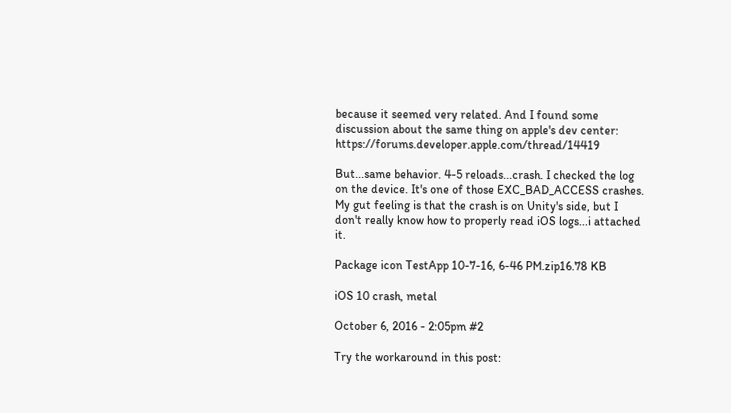because it seemed very related. And I found some discussion about the same thing on apple's dev center: https://forums.developer.apple.com/thread/14419

But...same behavior. 4-5 reloads...crash. I checked the log on the device. It's one of those EXC_BAD_ACCESS crashes. My gut feeling is that the crash is on Unity's side, but I don't really know how to properly read iOS logs...i attached it.

Package icon TestApp 10-7-16, 6-46 PM.zip16.78 KB

iOS 10 crash, metal

October 6, 2016 - 2:05pm #2

Try the workaround in this post: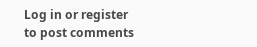Log in or register to post comments